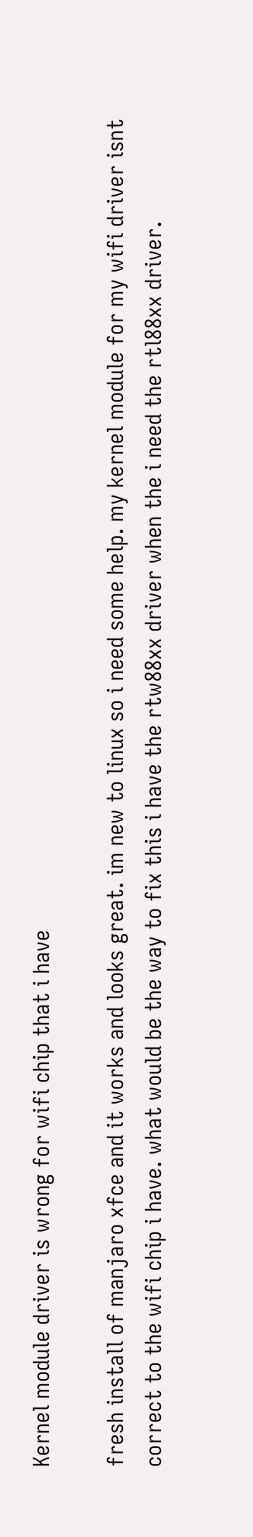Kernel module driver is wrong for wifi chip that i have

fresh install of manjaro xfce and it works and looks great. im new to linux so i need some help. my kernel module for my wifi driver isnt correct to the wifi chip i have. what would be the way to fix this i have the rtw88xx driver when the i need the rtl88xx driver.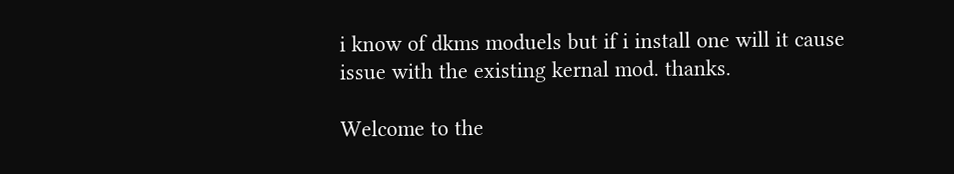i know of dkms moduels but if i install one will it cause issue with the existing kernal mod. thanks.

Welcome to the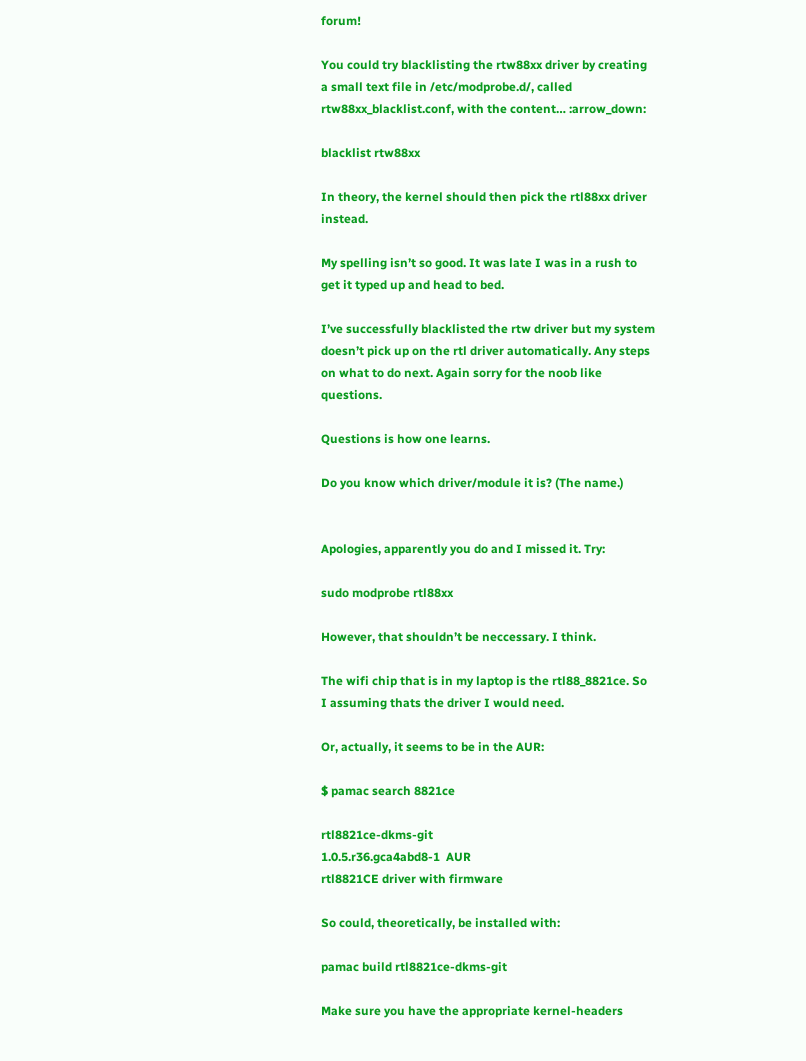forum!

You could try blacklisting the rtw88xx driver by creating a small text file in /etc/modprobe.d/, called rtw88xx_blacklist.conf, with the content… :arrow_down:

blacklist rtw88xx

In theory, the kernel should then pick the rtl88xx driver instead.

My spelling isn’t so good. It was late I was in a rush to get it typed up and head to bed.

I’ve successfully blacklisted the rtw driver but my system doesn’t pick up on the rtl driver automatically. Any steps on what to do next. Again sorry for the noob like questions.

Questions is how one learns.

Do you know which driver/module it is? (The name.)


Apologies, apparently you do and I missed it. Try:

sudo modprobe rtl88xx

However, that shouldn’t be neccessary. I think.

The wifi chip that is in my laptop is the rtl88_8821ce. So I assuming thats the driver I would need.

Or, actually, it seems to be in the AUR:

$ pamac search 8821ce

rtl8821ce-dkms-git                                                                                                                                                                                                                1.0.5.r36.gca4abd8-1  AUR
rtl8821CE driver with firmware

So could, theoretically, be installed with:

pamac build rtl8821ce-dkms-git

Make sure you have the appropriate kernel-headers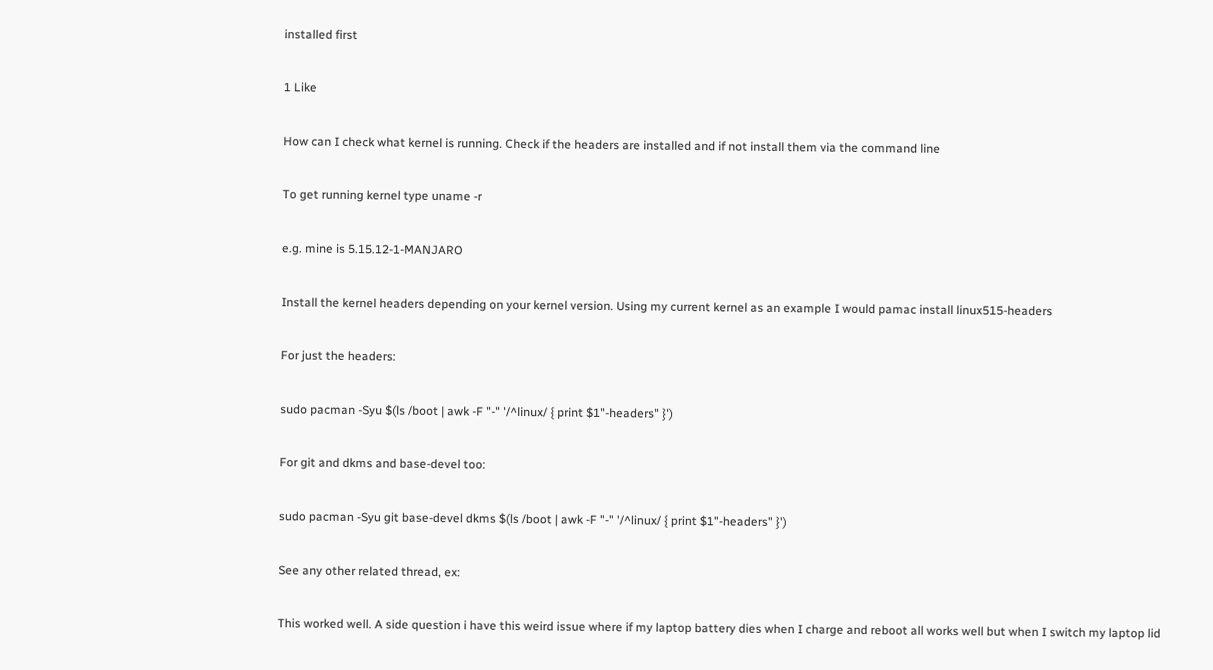installed first

1 Like

How can I check what kernel is running. Check if the headers are installed and if not install them via the command line

To get running kernel type uname -r

e.g. mine is 5.15.12-1-MANJARO

Install the kernel headers depending on your kernel version. Using my current kernel as an example I would pamac install linux515-headers

For just the headers:

sudo pacman -Syu $(ls /boot | awk -F "-" '/^linux/ { print $1"-headers" }')

For git and dkms and base-devel too:

sudo pacman -Syu git base-devel dkms $(ls /boot | awk -F "-" '/^linux/ { print $1"-headers" }')

See any other related thread, ex:

This worked well. A side question i have this weird issue where if my laptop battery dies when I charge and reboot all works well but when I switch my laptop lid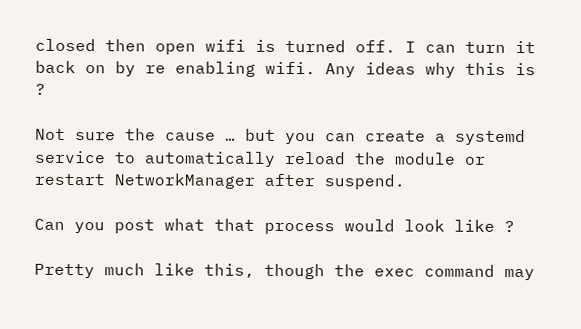closed then open wifi is turned off. I can turn it back on by re enabling wifi. Any ideas why this is ?

Not sure the cause … but you can create a systemd service to automatically reload the module or restart NetworkManager after suspend.

Can you post what that process would look like ?

Pretty much like this, though the exec command may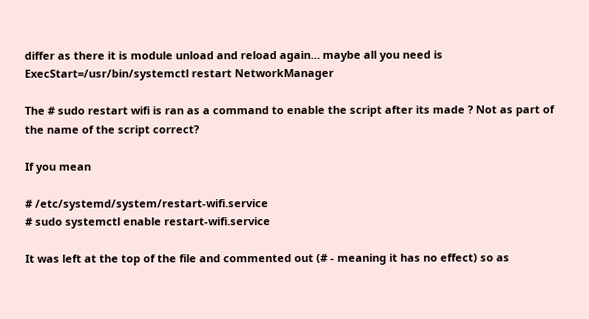differ as there it is module unload and reload again… maybe all you need is
ExecStart=/usr/bin/systemctl restart NetworkManager

The # sudo restart wifi is ran as a command to enable the script after its made ? Not as part of the name of the script correct?

If you mean

# /etc/systemd/system/restart-wifi.service
# sudo systemctl enable restart-wifi.service

It was left at the top of the file and commented out (# - meaning it has no effect) so as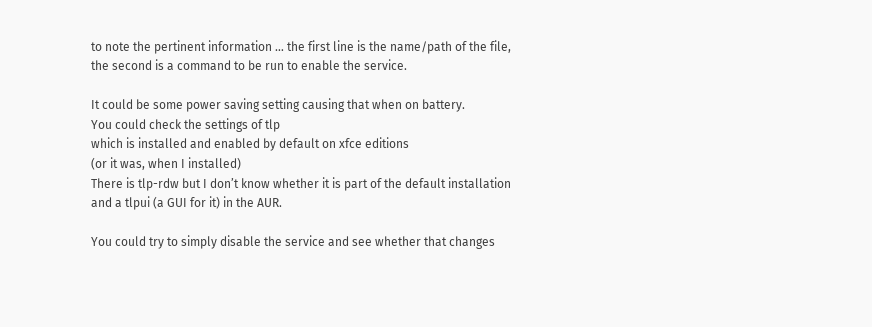to note the pertinent information … the first line is the name/path of the file, the second is a command to be run to enable the service.

It could be some power saving setting causing that when on battery.
You could check the settings of tlp
which is installed and enabled by default on xfce editions
(or it was, when I installed)
There is tlp-rdw but I don’t know whether it is part of the default installation
and a tlpui (a GUI for it) in the AUR.

You could try to simply disable the service and see whether that changes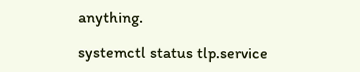anything.

systemctl status tlp.service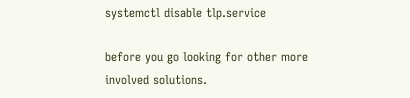systemctl disable tlp.service

before you go looking for other more involved solutions.